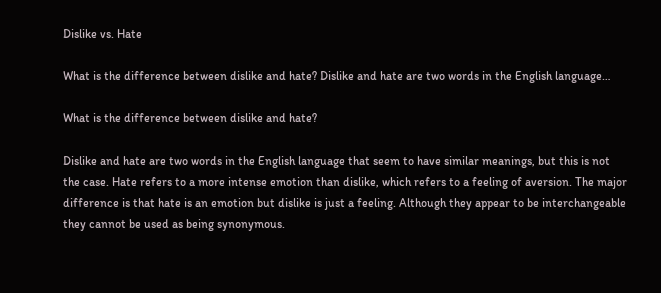Dislike vs. Hate

What is the difference between dislike and hate? Dislike and hate are two words in the English language…

What is the difference between dislike and hate?

Dislike and hate are two words in the English language that seem to have similar meanings, but this is not the case. Hate refers to a more intense emotion than dislike, which refers to a feeling of aversion. The major difference is that hate is an emotion but dislike is just a feeling. Although they appear to be interchangeable they cannot be used as being synonymous.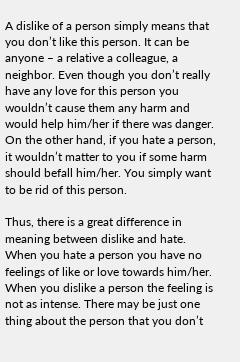A dislike of a person simply means that you don’t like this person. It can be anyone – a relative a colleague, a neighbor. Even though you don’t really have any love for this person you wouldn’t cause them any harm and would help him/her if there was danger. On the other hand, if you hate a person, it wouldn’t matter to you if some harm should befall him/her. You simply want to be rid of this person.

Thus, there is a great difference in meaning between dislike and hate. When you hate a person you have no feelings of like or love towards him/her. When you dislike a person the feeling is not as intense. There may be just one thing about the person that you don’t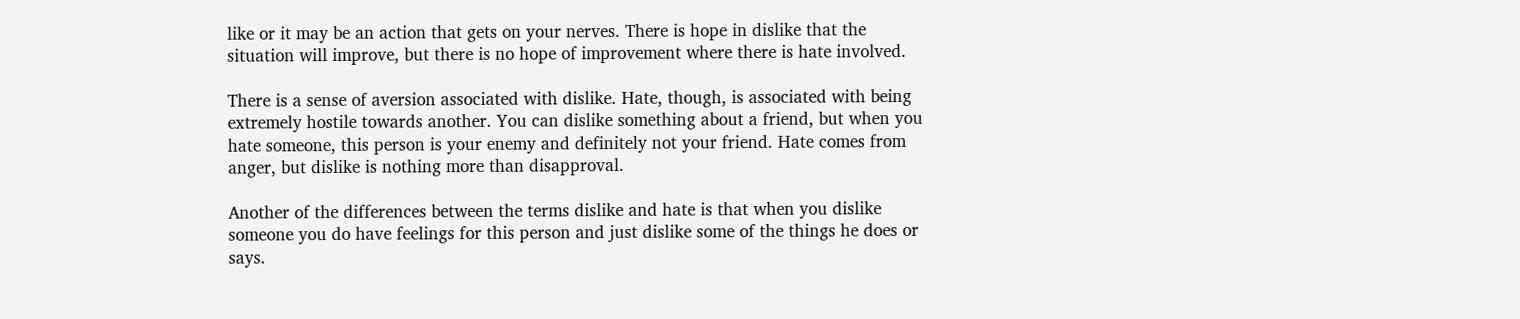like or it may be an action that gets on your nerves. There is hope in dislike that the situation will improve, but there is no hope of improvement where there is hate involved.

There is a sense of aversion associated with dislike. Hate, though, is associated with being extremely hostile towards another. You can dislike something about a friend, but when you hate someone, this person is your enemy and definitely not your friend. Hate comes from anger, but dislike is nothing more than disapproval.

Another of the differences between the terms dislike and hate is that when you dislike someone you do have feelings for this person and just dislike some of the things he does or says.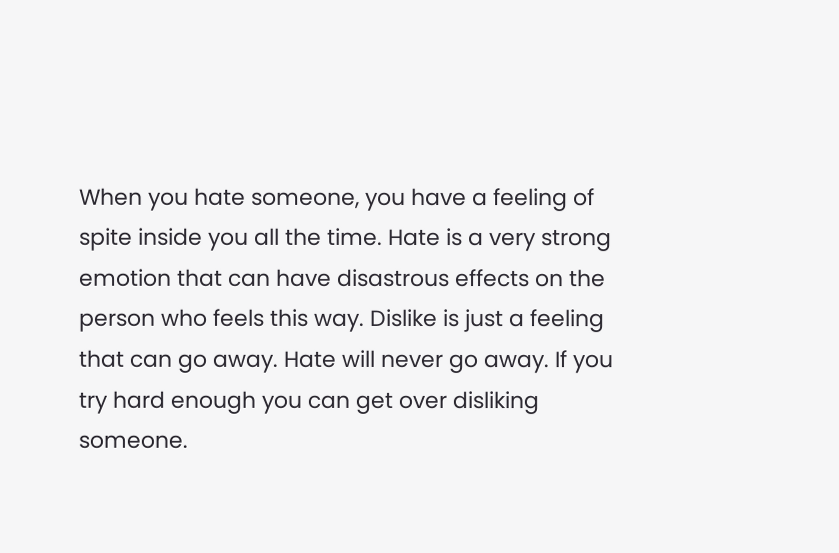When you hate someone, you have a feeling of spite inside you all the time. Hate is a very strong emotion that can have disastrous effects on the person who feels this way. Dislike is just a feeling that can go away. Hate will never go away. If you try hard enough you can get over disliking someone.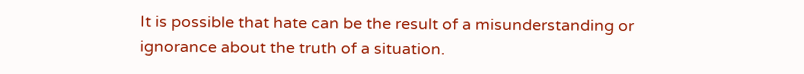It is possible that hate can be the result of a misunderstanding or ignorance about the truth of a situation.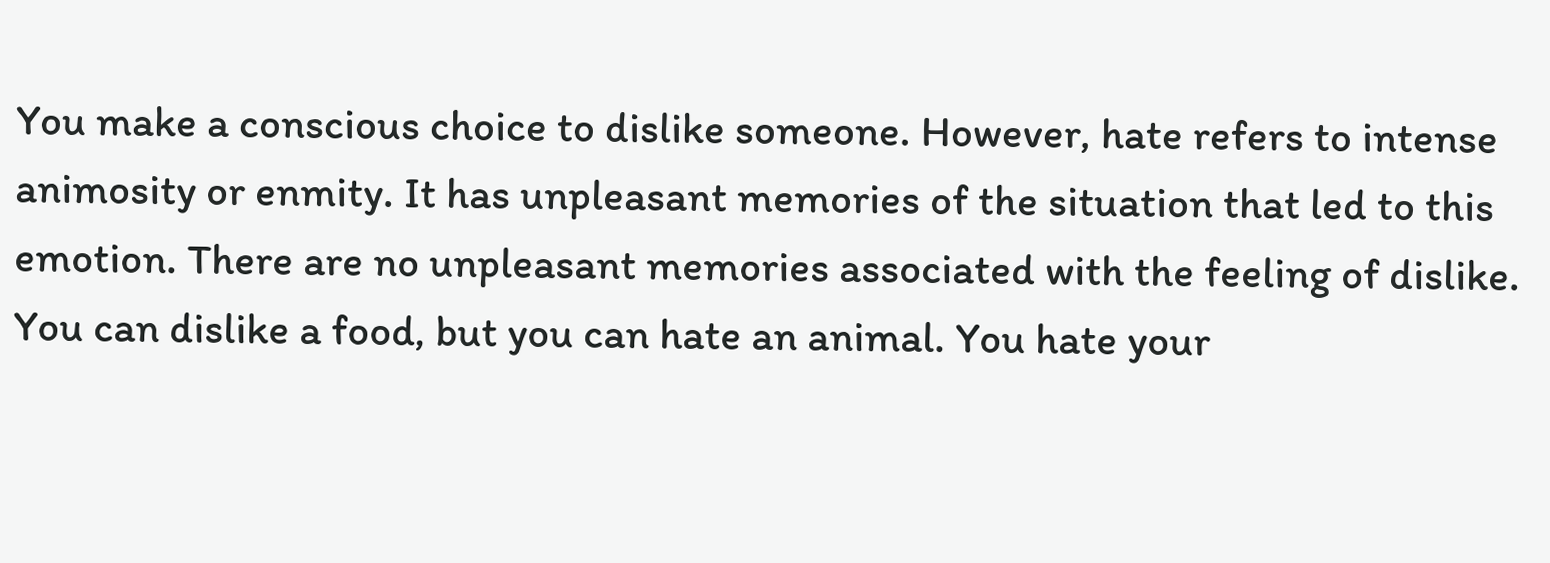You make a conscious choice to dislike someone. However, hate refers to intense animosity or enmity. It has unpleasant memories of the situation that led to this emotion. There are no unpleasant memories associated with the feeling of dislike. You can dislike a food, but you can hate an animal. You hate your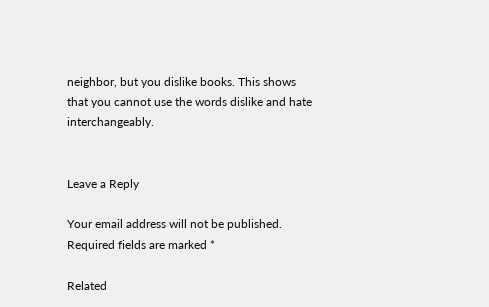neighbor, but you dislike books. This shows that you cannot use the words dislike and hate interchangeably.


Leave a Reply

Your email address will not be published. Required fields are marked *

Related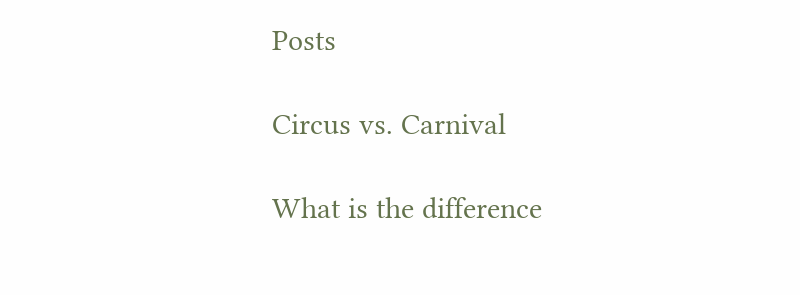Posts

Circus vs. Carnival

What is the difference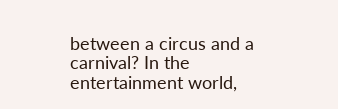between a circus and a carnival? In the entertainment world,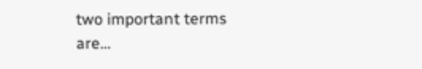two important terms are…